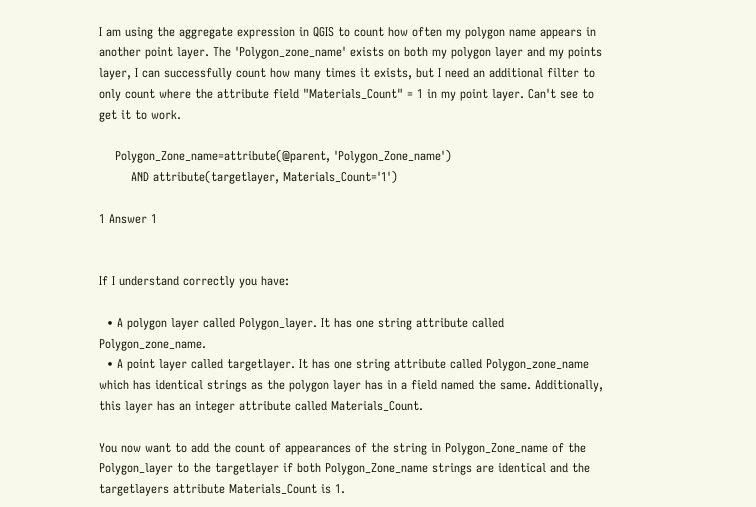I am using the aggregate expression in QGIS to count how often my polygon name appears in another point layer. The 'Polygon_zone_name' exists on both my polygon layer and my points layer, I can successfully count how many times it exists, but I need an additional filter to only count where the attribute field "Materials_Count" = 1 in my point layer. Can't see to get it to work.

    Polygon_Zone_name=attribute(@parent, 'Polygon_Zone_name')
        AND attribute(targetlayer, Materials_Count='1')

1 Answer 1


If I understand correctly you have:

  • A polygon layer called Polygon_layer. It has one string attribute called Polygon_zone_name.
  • A point layer called targetlayer. It has one string attribute called Polygon_zone_name which has identical strings as the polygon layer has in a field named the same. Additionally, this layer has an integer attribute called Materials_Count.

You now want to add the count of appearances of the string in Polygon_Zone_name of the Polygon_layer to the targetlayer if both Polygon_Zone_name strings are identical and the targetlayers attribute Materials_Count is 1.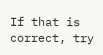If that is correct, try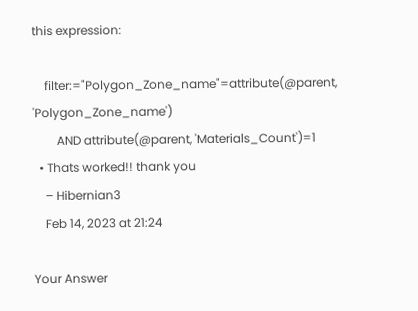this expression:

    filter:="Polygon_Zone_name"=attribute(@parent, 'Polygon_Zone_name')
        AND attribute(@parent, 'Materials_Count')=1
  • Thats worked!! thank you
    – Hibernian3
    Feb 14, 2023 at 21:24

Your Answer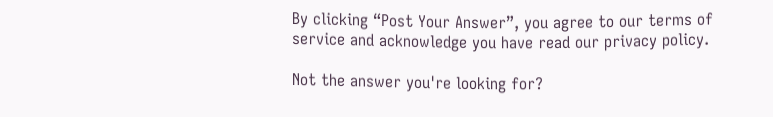By clicking “Post Your Answer”, you agree to our terms of service and acknowledge you have read our privacy policy.

Not the answer you're looking for?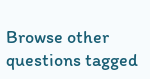Browse other questions tagged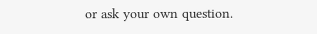or ask your own question.